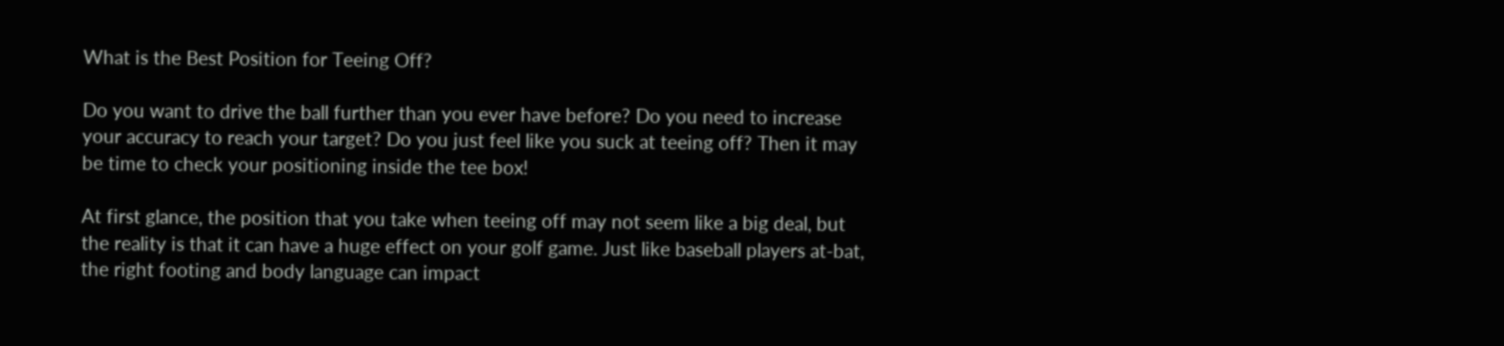What is the Best Position for Teeing Off?

Do you want to drive the ball further than you ever have before? Do you need to increase your accuracy to reach your target? Do you just feel like you suck at teeing off? Then it may be time to check your positioning inside the tee box!

At first glance, the position that you take when teeing off may not seem like a big deal, but the reality is that it can have a huge effect on your golf game. Just like baseball players at-bat, the right footing and body language can impact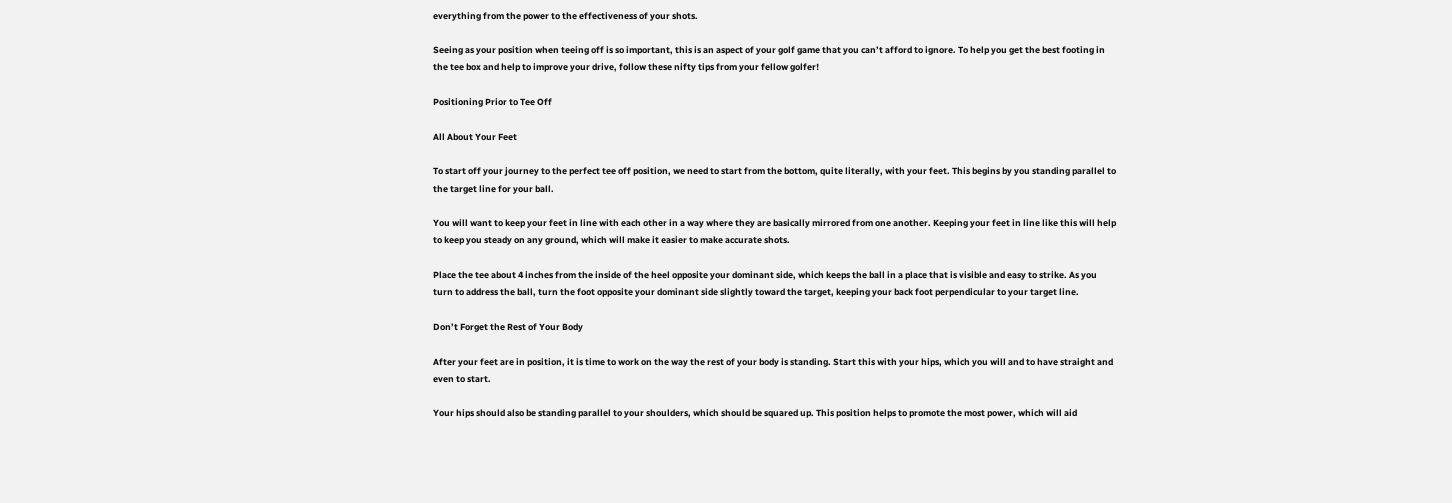everything from the power to the effectiveness of your shots.

Seeing as your position when teeing off is so important, this is an aspect of your golf game that you can’t afford to ignore. To help you get the best footing in the tee box and help to improve your drive, follow these nifty tips from your fellow golfer!

Positioning Prior to Tee Off

All About Your Feet

To start off your journey to the perfect tee off position, we need to start from the bottom, quite literally, with your feet. This begins by you standing parallel to the target line for your ball.

You will want to keep your feet in line with each other in a way where they are basically mirrored from one another. Keeping your feet in line like this will help to keep you steady on any ground, which will make it easier to make accurate shots.

Place the tee about 4 inches from the inside of the heel opposite your dominant side, which keeps the ball in a place that is visible and easy to strike. As you turn to address the ball, turn the foot opposite your dominant side slightly toward the target, keeping your back foot perpendicular to your target line.

Don’t Forget the Rest of Your Body

After your feet are in position, it is time to work on the way the rest of your body is standing. Start this with your hips, which you will and to have straight and even to start.

Your hips should also be standing parallel to your shoulders, which should be squared up. This position helps to promote the most power, which will aid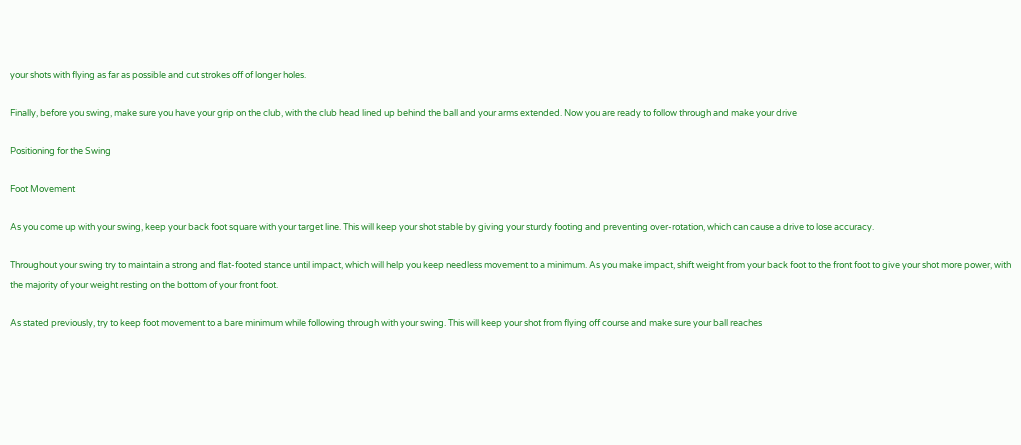your shots with flying as far as possible and cut strokes off of longer holes.

Finally, before you swing, make sure you have your grip on the club, with the club head lined up behind the ball and your arms extended. Now you are ready to follow through and make your drive

Positioning for the Swing

Foot Movement

As you come up with your swing, keep your back foot square with your target line. This will keep your shot stable by giving your sturdy footing and preventing over-rotation, which can cause a drive to lose accuracy.

Throughout your swing try to maintain a strong and flat-footed stance until impact, which will help you keep needless movement to a minimum. As you make impact, shift weight from your back foot to the front foot to give your shot more power, with the majority of your weight resting on the bottom of your front foot.

As stated previously, try to keep foot movement to a bare minimum while following through with your swing. This will keep your shot from flying off course and make sure your ball reaches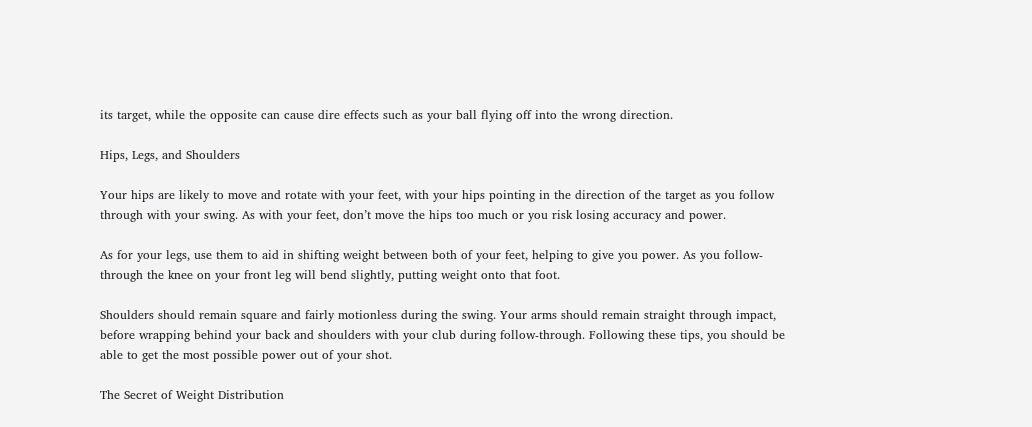its target, while the opposite can cause dire effects such as your ball flying off into the wrong direction.

Hips, Legs, and Shoulders

Your hips are likely to move and rotate with your feet, with your hips pointing in the direction of the target as you follow through with your swing. As with your feet, don’t move the hips too much or you risk losing accuracy and power.

As for your legs, use them to aid in shifting weight between both of your feet, helping to give you power. As you follow-through the knee on your front leg will bend slightly, putting weight onto that foot.

Shoulders should remain square and fairly motionless during the swing. Your arms should remain straight through impact, before wrapping behind your back and shoulders with your club during follow-through. Following these tips, you should be able to get the most possible power out of your shot.

The Secret of Weight Distribution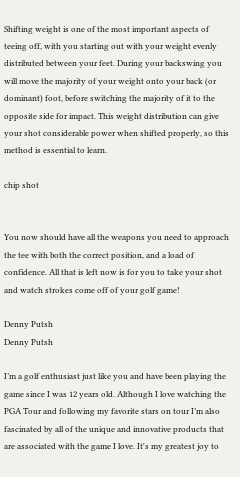Shifting weight is one of the most important aspects of teeing off, with you starting out with your weight evenly distributed between your feet. During your backswing you will move the majority of your weight onto your back (or dominant) foot, before switching the majority of it to the opposite side for impact. This weight distribution can give your shot considerable power when shifted properly, so this method is essential to learn.

chip shot


You now should have all the weapons you need to approach the tee with both the correct position, and a load of confidence. All that is left now is for you to take your shot and watch strokes come off of your golf game!

Denny Putsh
Denny Putsh

I’m a golf enthusiast just like you and have been playing the game since I was 12 years old. Although I love watching the PGA Tour and following my favorite stars on tour I’m also fascinated by all of the unique and innovative products that are associated with the game I love. It's my greatest joy to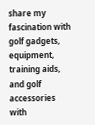share my fascination with golf gadgets, equipment, training aids, and golf accessories with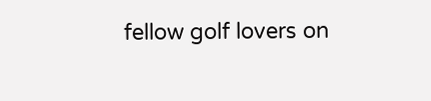fellow golf lovers on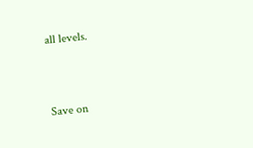all levels.


Save on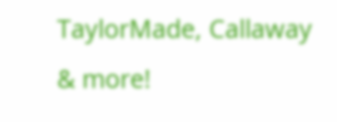TaylorMade, Callaway & more!